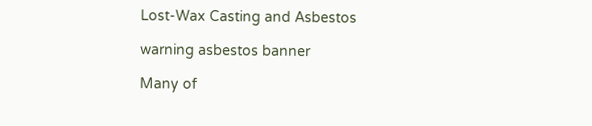Lost-Wax Casting and Asbestos

warning asbestos banner

Many of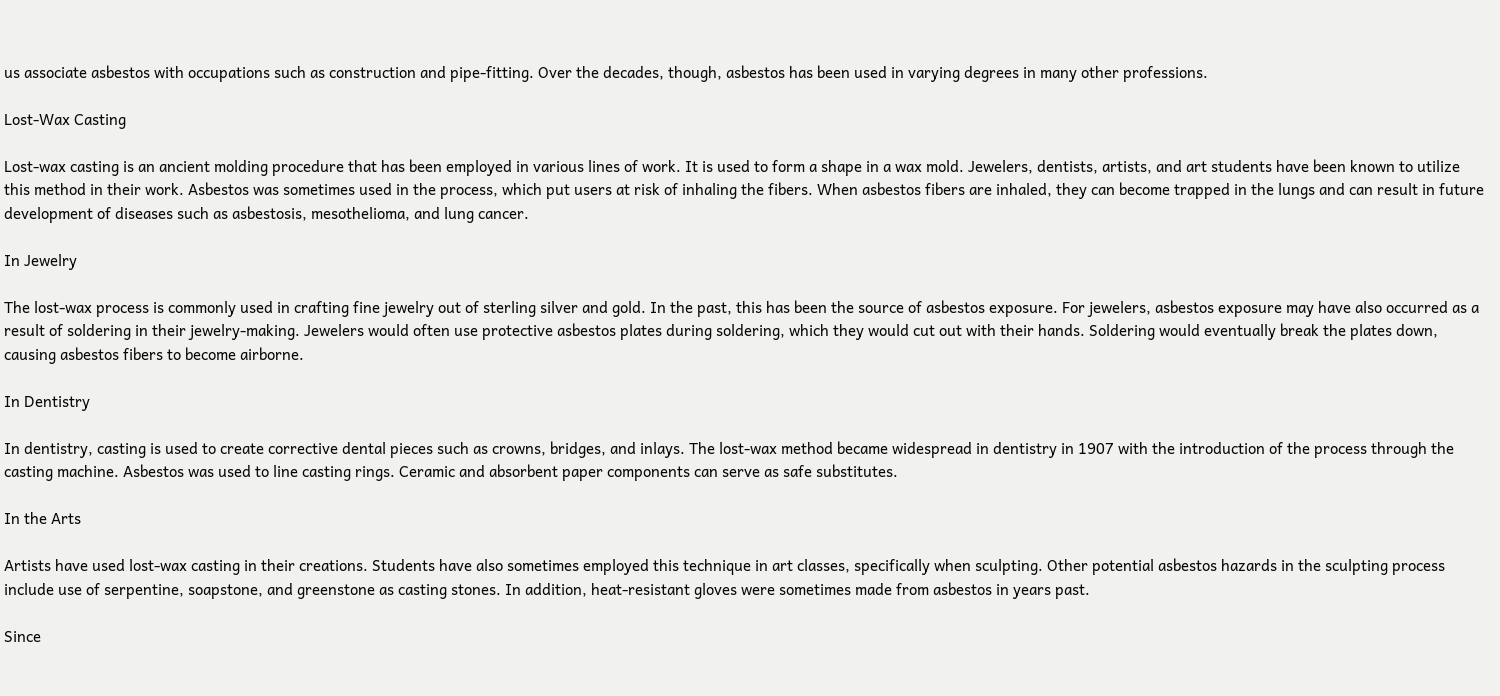us associate asbestos with occupations such as construction and pipe-fitting. Over the decades, though, asbestos has been used in varying degrees in many other professions.

Lost-Wax Casting

Lost-wax casting is an ancient molding procedure that has been employed in various lines of work. It is used to form a shape in a wax mold. Jewelers, dentists, artists, and art students have been known to utilize this method in their work. Asbestos was sometimes used in the process, which put users at risk of inhaling the fibers. When asbestos fibers are inhaled, they can become trapped in the lungs and can result in future development of diseases such as asbestosis, mesothelioma, and lung cancer.

In Jewelry

The lost-wax process is commonly used in crafting fine jewelry out of sterling silver and gold. In the past, this has been the source of asbestos exposure. For jewelers, asbestos exposure may have also occurred as a result of soldering in their jewelry-making. Jewelers would often use protective asbestos plates during soldering, which they would cut out with their hands. Soldering would eventually break the plates down, causing asbestos fibers to become airborne.

In Dentistry

In dentistry, casting is used to create corrective dental pieces such as crowns, bridges, and inlays. The lost-wax method became widespread in dentistry in 1907 with the introduction of the process through the casting machine. Asbestos was used to line casting rings. Ceramic and absorbent paper components can serve as safe substitutes.

In the Arts

Artists have used lost-wax casting in their creations. Students have also sometimes employed this technique in art classes, specifically when sculpting. Other potential asbestos hazards in the sculpting process include use of serpentine, soapstone, and greenstone as casting stones. In addition, heat-resistant gloves were sometimes made from asbestos in years past.

Since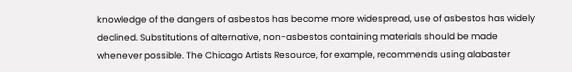knowledge of the dangers of asbestos has become more widespread, use of asbestos has widely declined. Substitutions of alternative, non-asbestos containing materials should be made whenever possible. The Chicago Artists Resource, for example, recommends using alabaster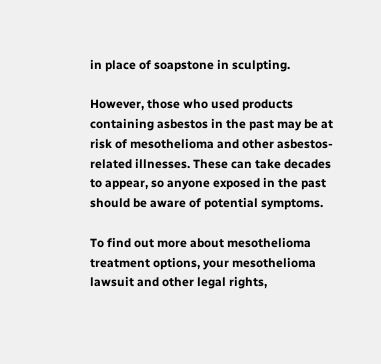in place of soapstone in sculpting.

However, those who used products containing asbestos in the past may be at risk of mesothelioma and other asbestos-related illnesses. These can take decades to appear, so anyone exposed in the past should be aware of potential symptoms.

To find out more about mesothelioma treatment options, your mesothelioma lawsuit and other legal rights,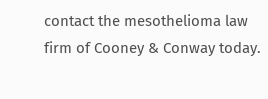contact the mesothelioma law firm of Cooney & Conway today.